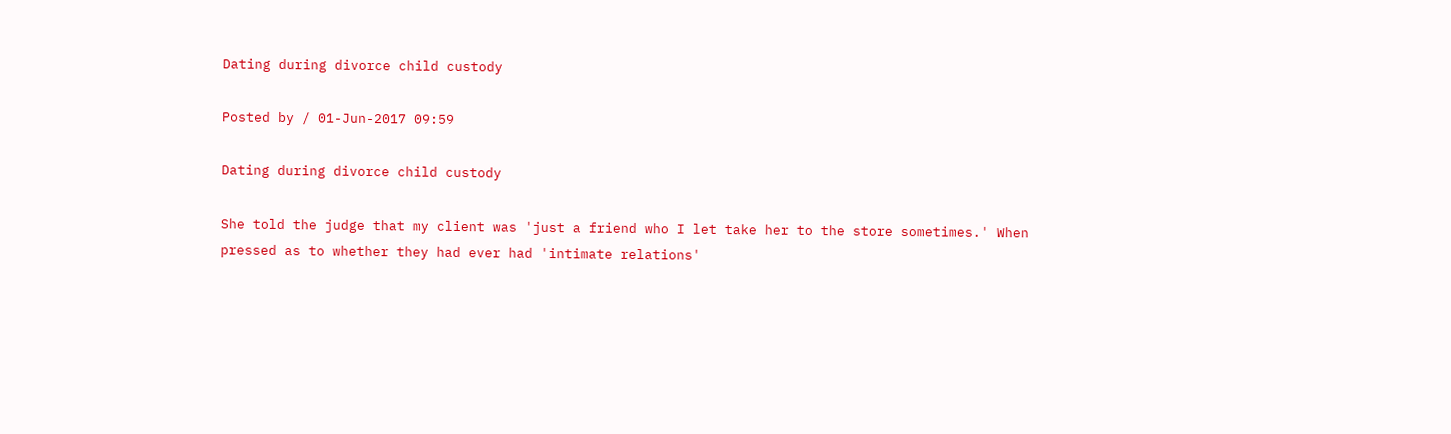Dating during divorce child custody

Posted by / 01-Jun-2017 09:59

Dating during divorce child custody

She told the judge that my client was 'just a friend who I let take her to the store sometimes.' When pressed as to whether they had ever had 'intimate relations'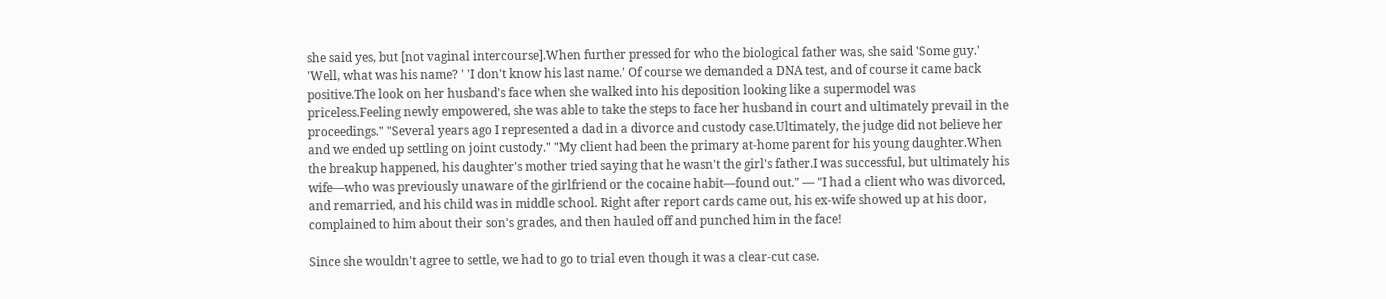she said yes, but [not vaginal intercourse].When further pressed for who the biological father was, she said 'Some guy.' 'Well, what was his name? ' 'I don't know his last name.' Of course we demanded a DNA test, and of course it came back positive.The look on her husband's face when she walked into his deposition looking like a supermodel was priceless.Feeling newly empowered, she was able to take the steps to face her husband in court and ultimately prevail in the proceedings." "Several years ago I represented a dad in a divorce and custody case.Ultimately, the judge did not believe her and we ended up settling on joint custody." "My client had been the primary at-home parent for his young daughter.When the breakup happened, his daughter's mother tried saying that he wasn't the girl's father.I was successful, but ultimately his wife—who was previously unaware of the girlfriend or the cocaine habit—found out." — "I had a client who was divorced, and remarried, and his child was in middle school. Right after report cards came out, his ex-wife showed up at his door, complained to him about their son's grades, and then hauled off and punched him in the face!

Since she wouldn't agree to settle, we had to go to trial even though it was a clear-cut case.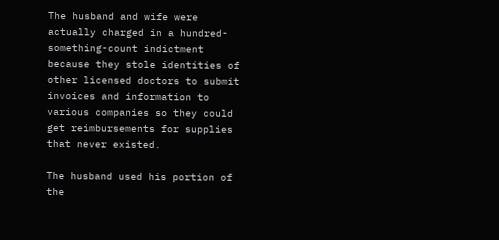The husband and wife were actually charged in a hundred-something-count indictment because they stole identities of other licensed doctors to submit invoices and information to various companies so they could get reimbursements for supplies that never existed.

The husband used his portion of the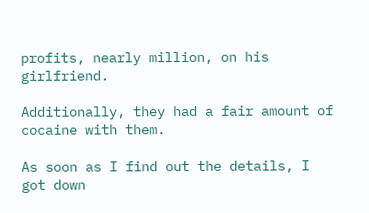profits, nearly million, on his girlfriend.

Additionally, they had a fair amount of cocaine with them.

As soon as I find out the details, I got down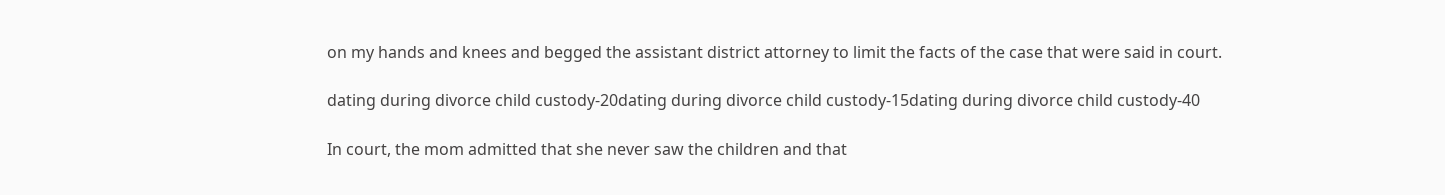on my hands and knees and begged the assistant district attorney to limit the facts of the case that were said in court.

dating during divorce child custody-20dating during divorce child custody-15dating during divorce child custody-40

In court, the mom admitted that she never saw the children and that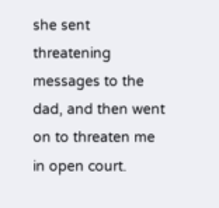she sent threatening messages to the dad, and then went on to threaten me in open court.